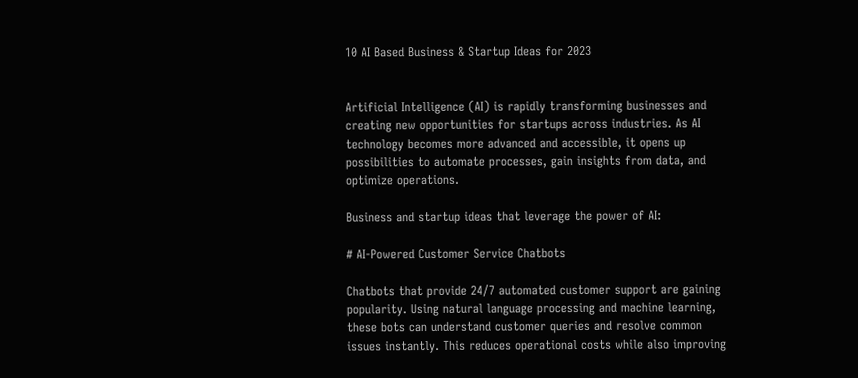10 AI Based Business & Startup Ideas for 2023


Artificial Intelligence (AI) is rapidly transforming businesses and creating new opportunities for startups across industries. As AI technology becomes more advanced and accessible, it opens up possibilities to automate processes, gain insights from data, and optimize operations.

Business and startup ideas that leverage the power of AI:

# AI-Powered Customer Service Chatbots

Chatbots that provide 24/7 automated customer support are gaining popularity. Using natural language processing and machine learning, these bots can understand customer queries and resolve common issues instantly. This reduces operational costs while also improving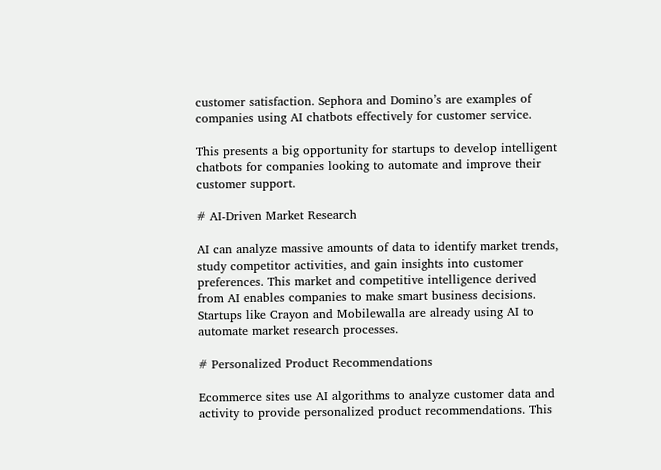customer satisfaction. Sephora and Domino’s are examples of companies using AI chatbots effectively for customer service.

This presents a big opportunity for startups to develop intelligent chatbots for companies looking to automate and improve their customer support.

# AI-Driven Market Research

AI can analyze massive amounts of data to identify market trends, study competitor activities, and gain insights into customer preferences. This market and competitive intelligence derived from AI enables companies to make smart business decisions. Startups like Crayon and Mobilewalla are already using AI to automate market research processes.

# Personalized Product Recommendations

Ecommerce sites use AI algorithms to analyze customer data and activity to provide personalized product recommendations. This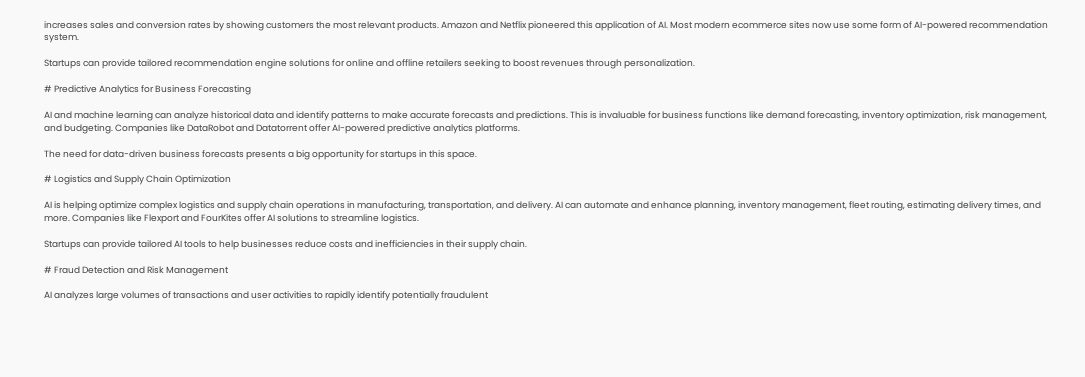increases sales and conversion rates by showing customers the most relevant products. Amazon and Netflix pioneered this application of AI. Most modern ecommerce sites now use some form of AI-powered recommendation system.

Startups can provide tailored recommendation engine solutions for online and offline retailers seeking to boost revenues through personalization.

# Predictive Analytics for Business Forecasting

AI and machine learning can analyze historical data and identify patterns to make accurate forecasts and predictions. This is invaluable for business functions like demand forecasting, inventory optimization, risk management, and budgeting. Companies like DataRobot and Datatorrent offer AI-powered predictive analytics platforms.

The need for data-driven business forecasts presents a big opportunity for startups in this space.

# Logistics and Supply Chain Optimization

AI is helping optimize complex logistics and supply chain operations in manufacturing, transportation, and delivery. AI can automate and enhance planning, inventory management, fleet routing, estimating delivery times, and more. Companies like Flexport and FourKites offer AI solutions to streamline logistics.

Startups can provide tailored AI tools to help businesses reduce costs and inefficiencies in their supply chain.

# Fraud Detection and Risk Management

AI analyzes large volumes of transactions and user activities to rapidly identify potentially fraudulent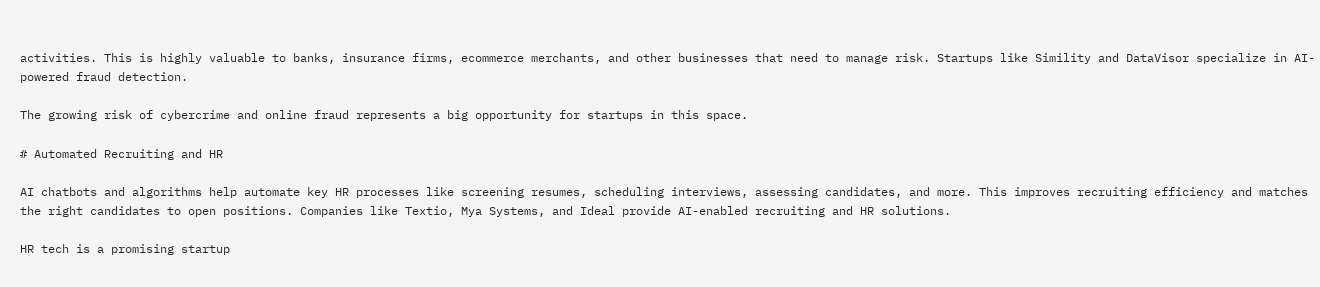activities. This is highly valuable to banks, insurance firms, ecommerce merchants, and other businesses that need to manage risk. Startups like Simility and DataVisor specialize in AI-powered fraud detection.

The growing risk of cybercrime and online fraud represents a big opportunity for startups in this space.

# Automated Recruiting and HR

AI chatbots and algorithms help automate key HR processes like screening resumes, scheduling interviews, assessing candidates, and more. This improves recruiting efficiency and matches the right candidates to open positions. Companies like Textio, Mya Systems, and Ideal provide AI-enabled recruiting and HR solutions.

HR tech is a promising startup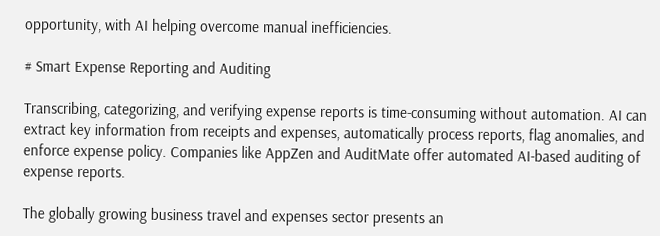opportunity, with AI helping overcome manual inefficiencies.

# Smart Expense Reporting and Auditing

Transcribing, categorizing, and verifying expense reports is time-consuming without automation. AI can extract key information from receipts and expenses, automatically process reports, flag anomalies, and enforce expense policy. Companies like AppZen and AuditMate offer automated AI-based auditing of expense reports.

The globally growing business travel and expenses sector presents an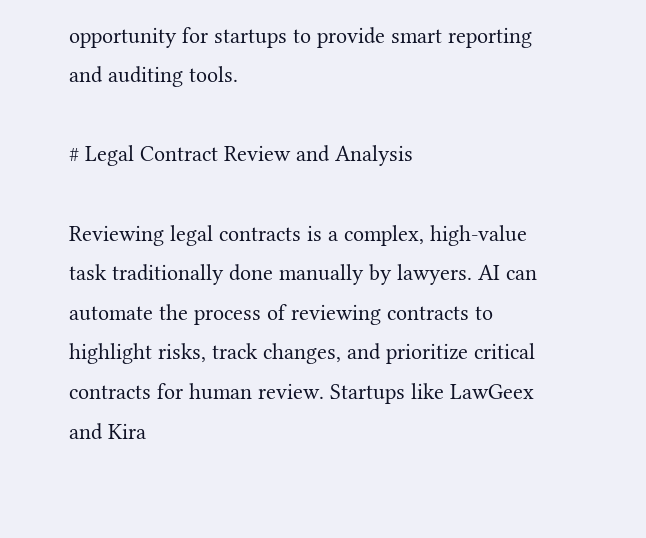opportunity for startups to provide smart reporting and auditing tools.

# Legal Contract Review and Analysis

Reviewing legal contracts is a complex, high-value task traditionally done manually by lawyers. AI can automate the process of reviewing contracts to highlight risks, track changes, and prioritize critical contracts for human review. Startups like LawGeex and Kira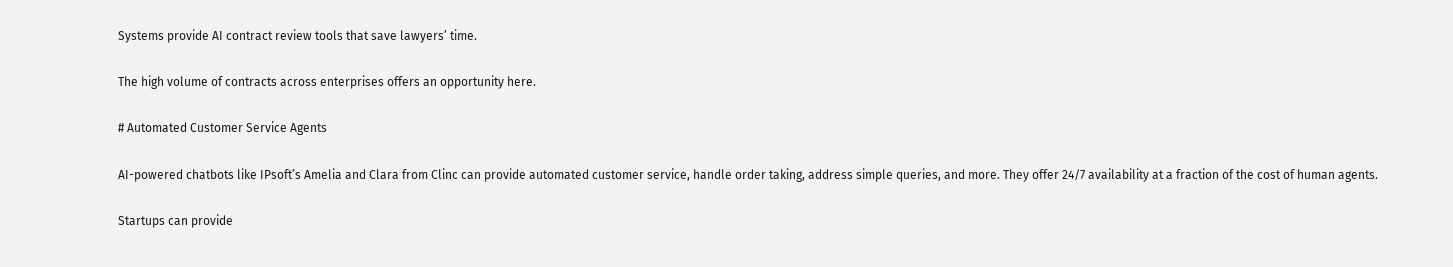Systems provide AI contract review tools that save lawyers’ time.

The high volume of contracts across enterprises offers an opportunity here.

# Automated Customer Service Agents

AI-powered chatbots like IPsoft’s Amelia and Clara from Clinc can provide automated customer service, handle order taking, address simple queries, and more. They offer 24/7 availability at a fraction of the cost of human agents.

Startups can provide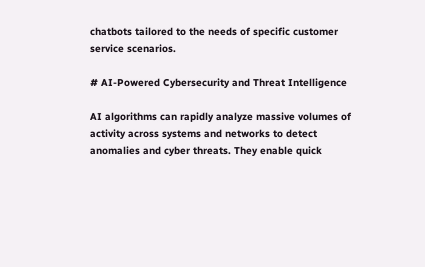chatbots tailored to the needs of specific customer service scenarios.

# AI-Powered Cybersecurity and Threat Intelligence

AI algorithms can rapidly analyze massive volumes of activity across systems and networks to detect anomalies and cyber threats. They enable quick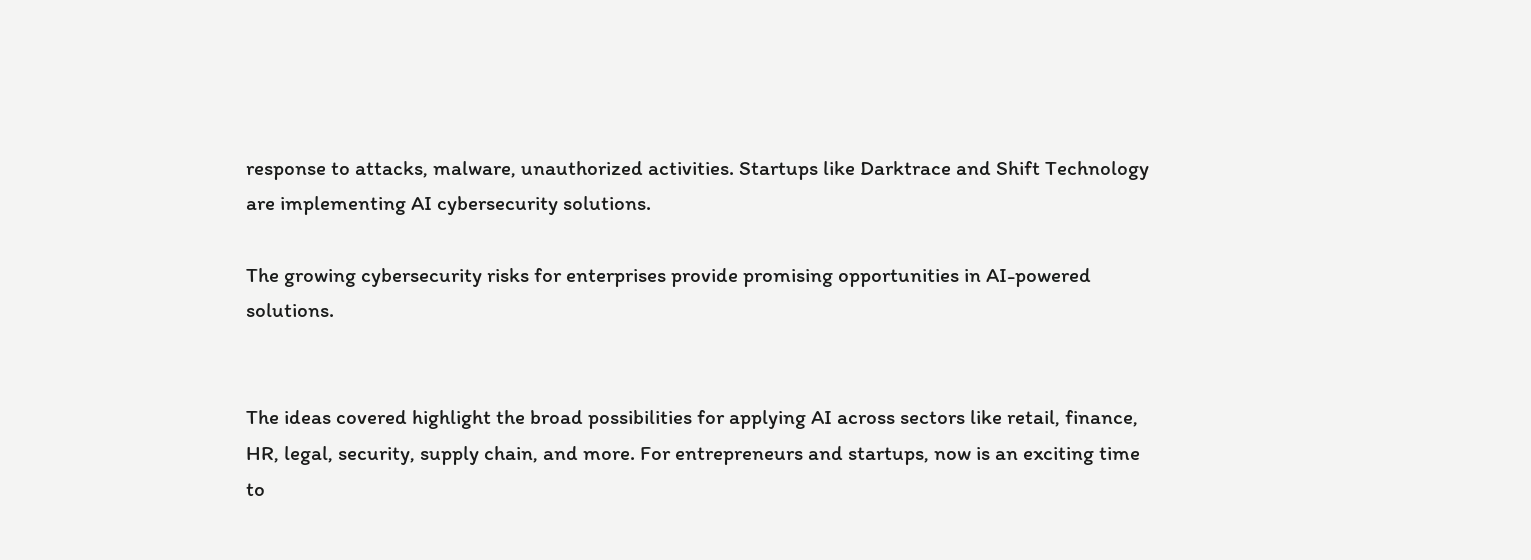response to attacks, malware, unauthorized activities. Startups like Darktrace and Shift Technology are implementing AI cybersecurity solutions.

The growing cybersecurity risks for enterprises provide promising opportunities in AI-powered solutions.


The ideas covered highlight the broad possibilities for applying AI across sectors like retail, finance, HR, legal, security, supply chain, and more. For entrepreneurs and startups, now is an exciting time to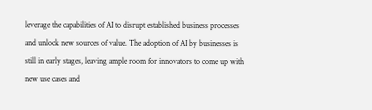leverage the capabilities of AI to disrupt established business processes and unlock new sources of value. The adoption of AI by businesses is still in early stages, leaving ample room for innovators to come up with new use cases and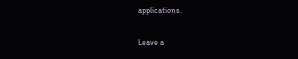applications.

Leave a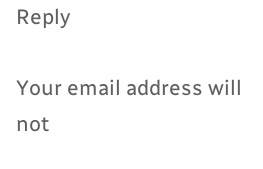Reply

Your email address will not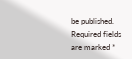be published. Required fields are marked *